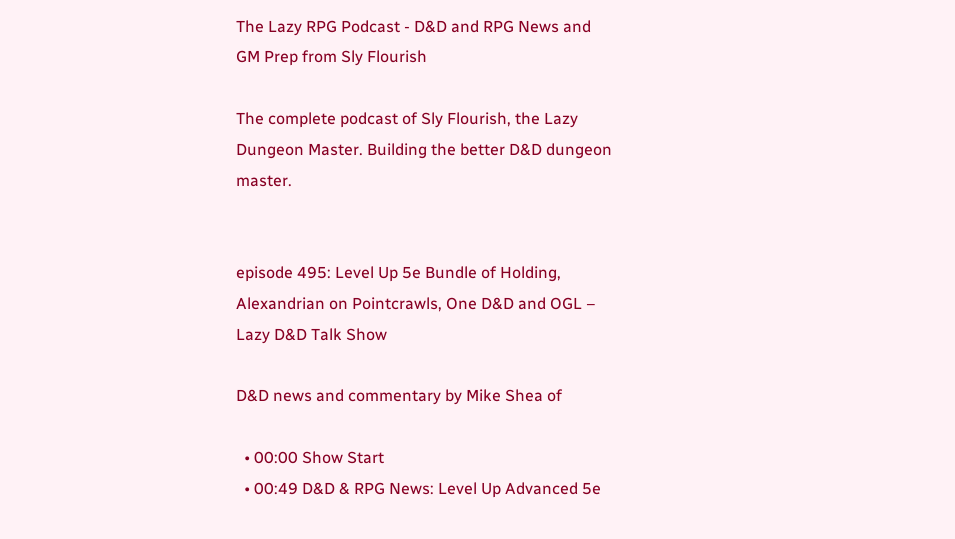The Lazy RPG Podcast - D&D and RPG News and GM Prep from Sly Flourish

The complete podcast of Sly Flourish, the Lazy Dungeon Master. Building the better D&D dungeon master.


episode 495: Level Up 5e Bundle of Holding, Alexandrian on Pointcrawls, One D&D and OGL – Lazy D&D Talk Show

D&D news and commentary by Mike Shea of

  • 00:00 Show Start
  • 00:49 D&D & RPG News: Level Up Advanced 5e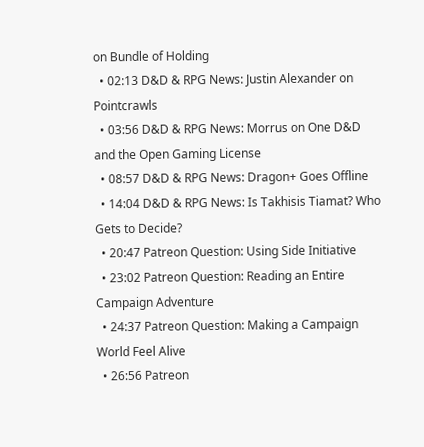on Bundle of Holding
  • 02:13 D&D & RPG News: Justin Alexander on Pointcrawls
  • 03:56 D&D & RPG News: Morrus on One D&D and the Open Gaming License
  • 08:57 D&D & RPG News: Dragon+ Goes Offline
  • 14:04 D&D & RPG News: Is Takhisis Tiamat? Who Gets to Decide?
  • 20:47 Patreon Question: Using Side Initiative
  • 23:02 Patreon Question: Reading an Entire Campaign Adventure
  • 24:37 Patreon Question: Making a Campaign World Feel Alive
  • 26:56 Patreon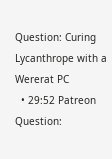Question: Curing Lycanthrope with a Wererat PC
  • 29:52 Patreon Question: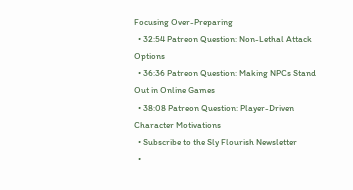Focusing Over-Preparing
  • 32:54 Patreon Question: Non-Lethal Attack Options
  • 36:36 Patreon Question: Making NPCs Stand Out in Online Games
  • 38:08 Patreon Question: Player-Driven Character Motivations
  • Subscribe to the Sly Flourish Newsletter
  •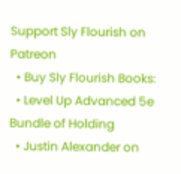Support Sly Flourish on Patreon
  • Buy Sly Flourish Books:
  • Level Up Advanced 5e Bundle of Holding
  • Justin Alexander on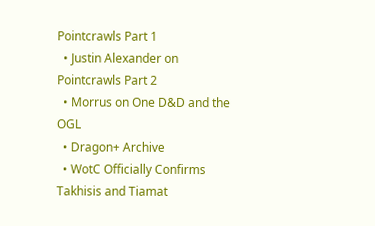Pointcrawls Part 1
  • Justin Alexander on Pointcrawls Part 2
  • Morrus on One D&D and the OGL
  • Dragon+ Archive
  • WotC Officially Confirms Takhisis and Tiamat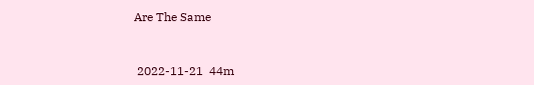Are The Same


 2022-11-21  44m